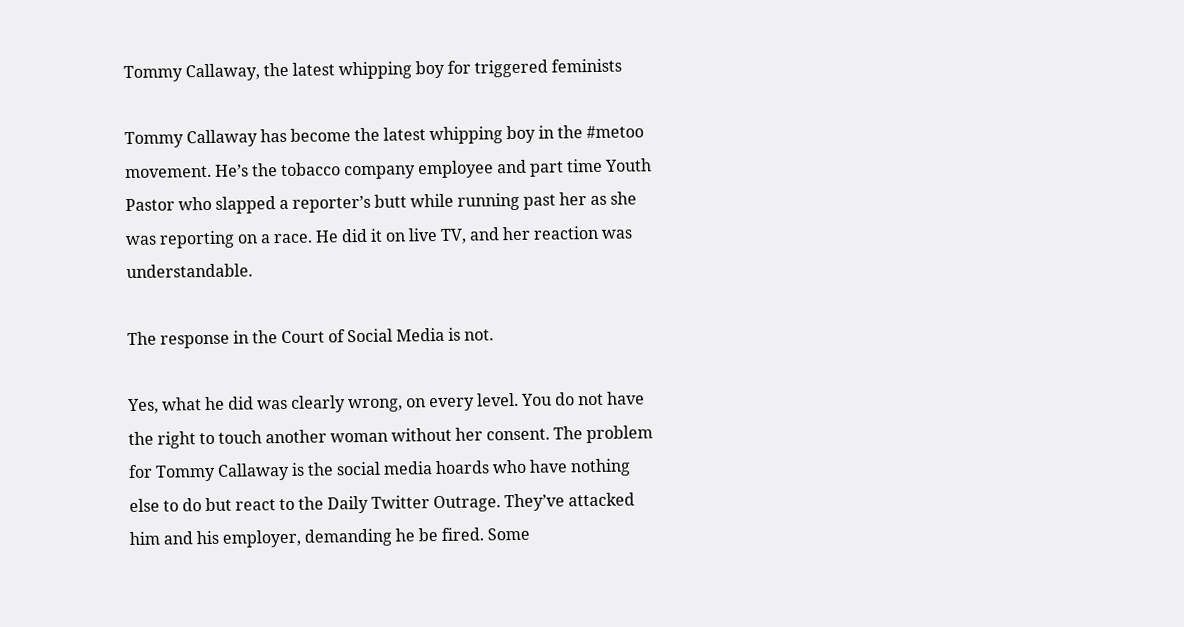Tommy Callaway, the latest whipping boy for triggered feminists

Tommy Callaway has become the latest whipping boy in the #metoo movement. He’s the tobacco company employee and part time Youth Pastor who slapped a reporter’s butt while running past her as she was reporting on a race. He did it on live TV, and her reaction was understandable.

The response in the Court of Social Media is not.

Yes, what he did was clearly wrong, on every level. You do not have the right to touch another woman without her consent. The problem for Tommy Callaway is the social media hoards who have nothing else to do but react to the Daily Twitter Outrage. They’ve attacked him and his employer, demanding he be fired. Some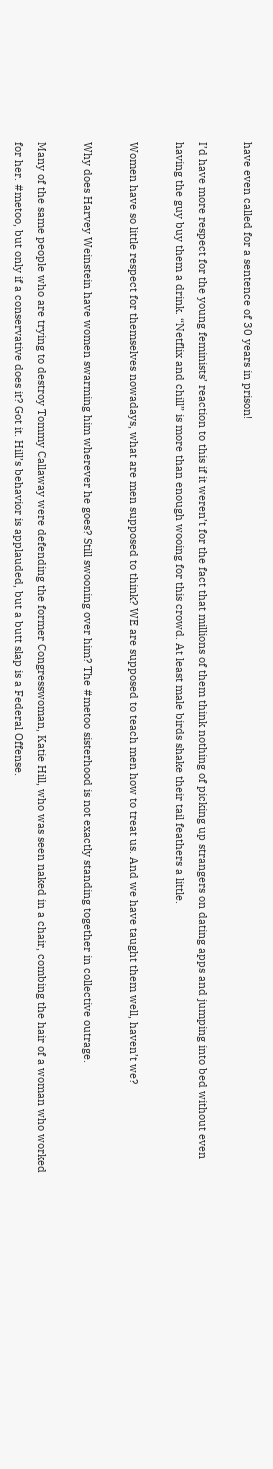have even called for a sentence of 30 years in prison!

I’d have more respect for the young feminists’ reaction to this if it weren’t for the fact that millions of them think nothing of picking up strangers on dating apps and jumping into bed without even having the guy buy them a drink. “Netflix and chill” is more than enough wooing for this crowd. At least male birds shake their tail feathers a little.

Women have so little respect for themselves nowadays, what are men supposed to think? WE are supposed to teach men how to treat us. And we have taught them well, haven’t we?

Why does Harvey Weinstein have women swarming him wherever he goes? Still swooning over him? The #metoo sisterhood is not exactly standing together in collective outrage.

Many of the same people who are trying to destroy Tommy Callaway were defending the former Congresswoman, Katie Hill, who was seen naked in a chair, combing the hair of a woman who worked for her. #metoo, but only if a conservative does it? Got it. Hill’s behavior is applauded, but a butt slap is a Federal Offense.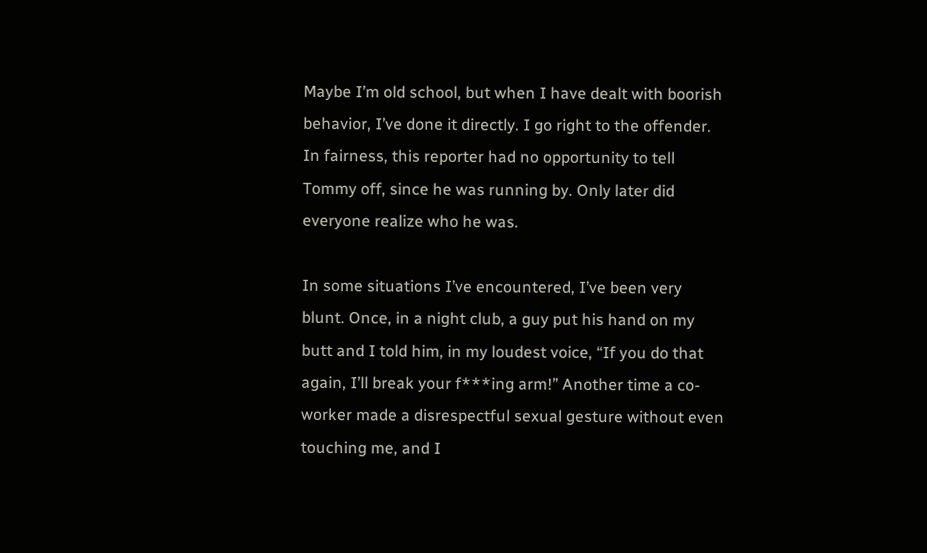Maybe I’m old school, but when I have dealt with boorish behavior, I’ve done it directly. I go right to the offender. In fairness, this reporter had no opportunity to tell Tommy off, since he was running by. Only later did everyone realize who he was.

In some situations I’ve encountered, I’ve been very blunt. Once, in a night club, a guy put his hand on my butt and I told him, in my loudest voice, “If you do that again, I’ll break your f***ing arm!” Another time a co-worker made a disrespectful sexual gesture without even touching me, and I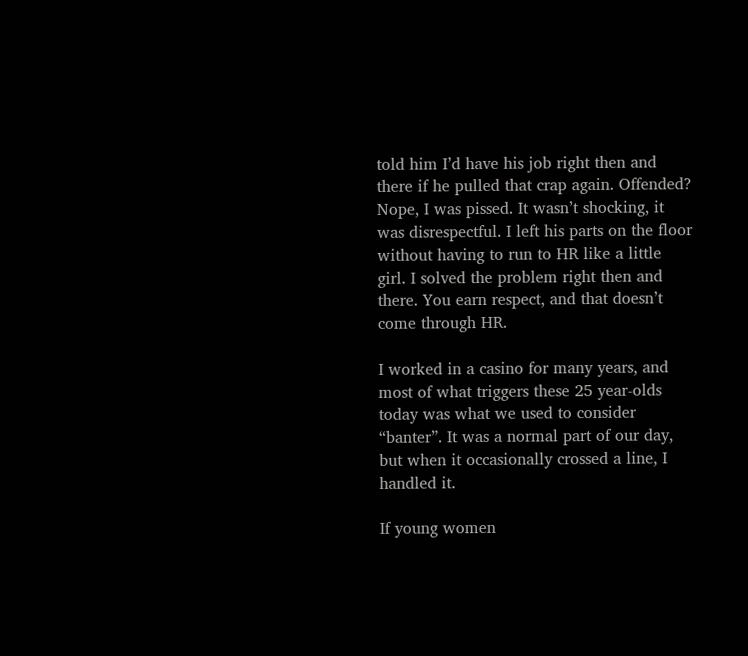told him I’d have his job right then and there if he pulled that crap again. Offended? Nope, I was pissed. It wasn’t shocking, it was disrespectful. I left his parts on the floor without having to run to HR like a little girl. I solved the problem right then and there. You earn respect, and that doesn’t come through HR.

I worked in a casino for many years, and most of what triggers these 25 year-olds today was what we used to consider “banter”. It was a normal part of our day, but when it occasionally crossed a line, I handled it.

If young women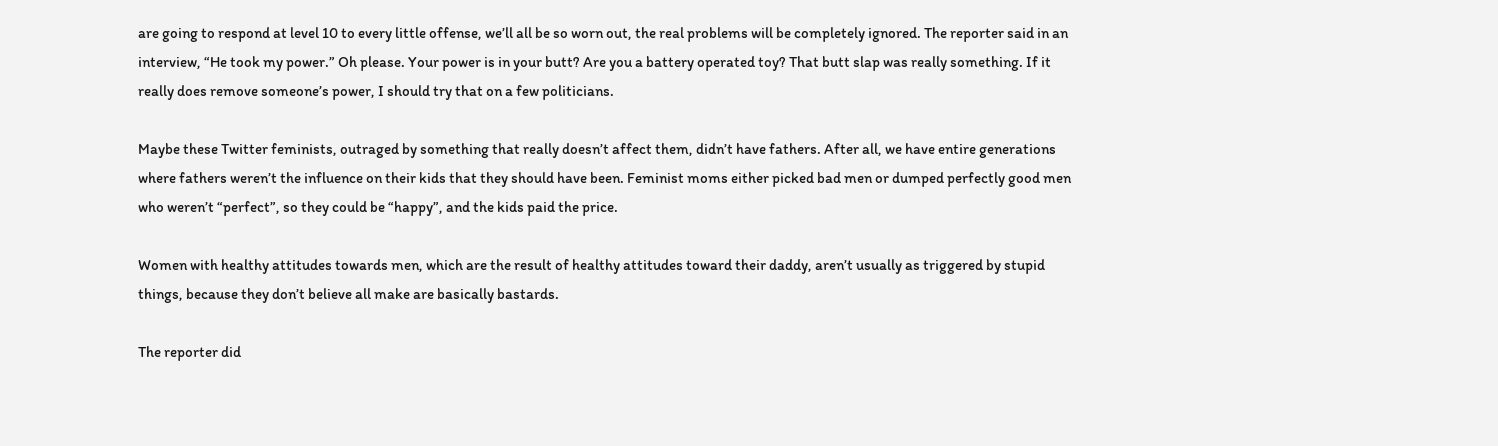are going to respond at level 10 to every little offense, we’ll all be so worn out, the real problems will be completely ignored. The reporter said in an interview, “He took my power.” Oh please. Your power is in your butt? Are you a battery operated toy? That butt slap was really something. If it really does remove someone’s power, I should try that on a few politicians.

Maybe these Twitter feminists, outraged by something that really doesn’t affect them, didn’t have fathers. After all, we have entire generations where fathers weren’t the influence on their kids that they should have been. Feminist moms either picked bad men or dumped perfectly good men who weren’t “perfect”, so they could be “happy”, and the kids paid the price.

Women with healthy attitudes towards men, which are the result of healthy attitudes toward their daddy, aren’t usually as triggered by stupid things, because they don’t believe all make are basically bastards.

The reporter did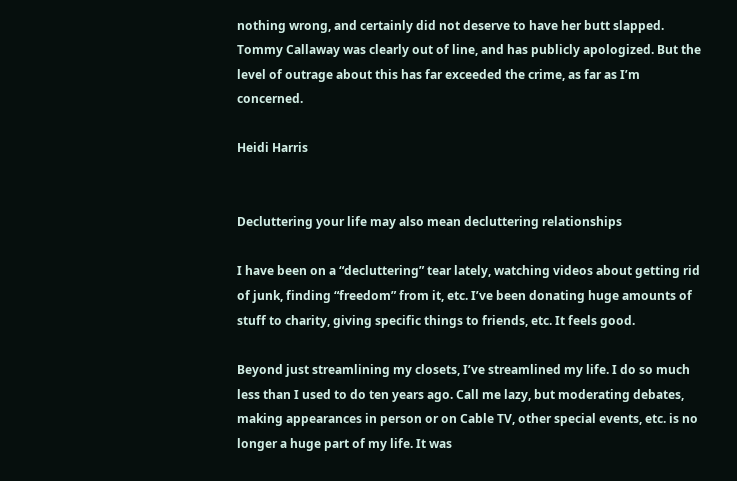nothing wrong, and certainly did not deserve to have her butt slapped. Tommy Callaway was clearly out of line, and has publicly apologized. But the level of outrage about this has far exceeded the crime, as far as I’m concerned.

Heidi Harris


Decluttering your life may also mean decluttering relationships

I have been on a “decluttering” tear lately, watching videos about getting rid of junk, finding “freedom” from it, etc. I’ve been donating huge amounts of stuff to charity, giving specific things to friends, etc. It feels good.

Beyond just streamlining my closets, I’ve streamlined my life. I do so much less than I used to do ten years ago. Call me lazy, but moderating debates, making appearances in person or on Cable TV, other special events, etc. is no longer a huge part of my life. It was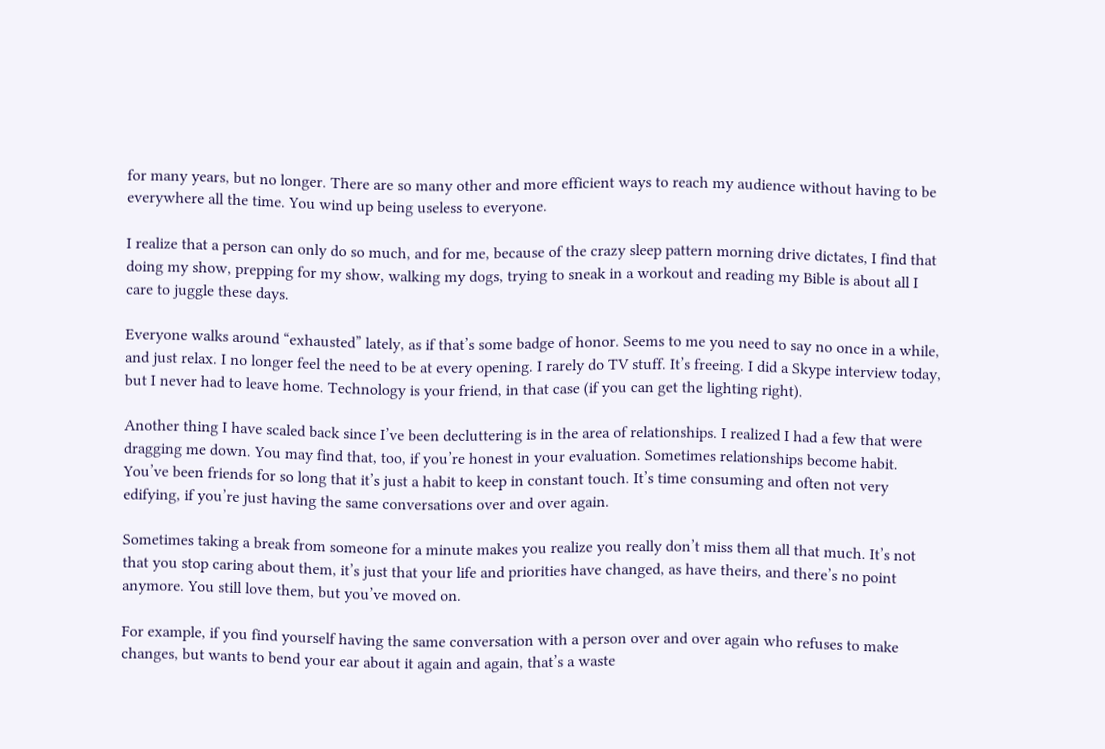for many years, but no longer. There are so many other and more efficient ways to reach my audience without having to be everywhere all the time. You wind up being useless to everyone.

I realize that a person can only do so much, and for me, because of the crazy sleep pattern morning drive dictates, I find that doing my show, prepping for my show, walking my dogs, trying to sneak in a workout and reading my Bible is about all I care to juggle these days.

Everyone walks around “exhausted” lately, as if that’s some badge of honor. Seems to me you need to say no once in a while, and just relax. I no longer feel the need to be at every opening. I rarely do TV stuff. It’s freeing. I did a Skype interview today, but I never had to leave home. Technology is your friend, in that case (if you can get the lighting right).

Another thing I have scaled back since I’ve been decluttering is in the area of relationships. I realized I had a few that were dragging me down. You may find that, too, if you’re honest in your evaluation. Sometimes relationships become habit. You’ve been friends for so long that it’s just a habit to keep in constant touch. It’s time consuming and often not very edifying, if you’re just having the same conversations over and over again.

Sometimes taking a break from someone for a minute makes you realize you really don’t miss them all that much. It’s not that you stop caring about them, it’s just that your life and priorities have changed, as have theirs, and there’s no point anymore. You still love them, but you’ve moved on.

For example, if you find yourself having the same conversation with a person over and over again who refuses to make changes, but wants to bend your ear about it again and again, that’s a waste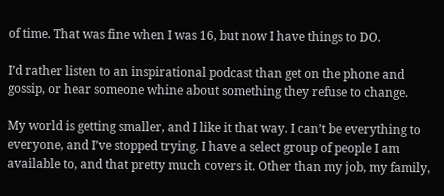of time. That was fine when I was 16, but now I have things to DO.

I’d rather listen to an inspirational podcast than get on the phone and gossip, or hear someone whine about something they refuse to change.

My world is getting smaller, and I like it that way. I can’t be everything to everyone, and I’ve stopped trying. I have a select group of people I am available to, and that pretty much covers it. Other than my job, my family,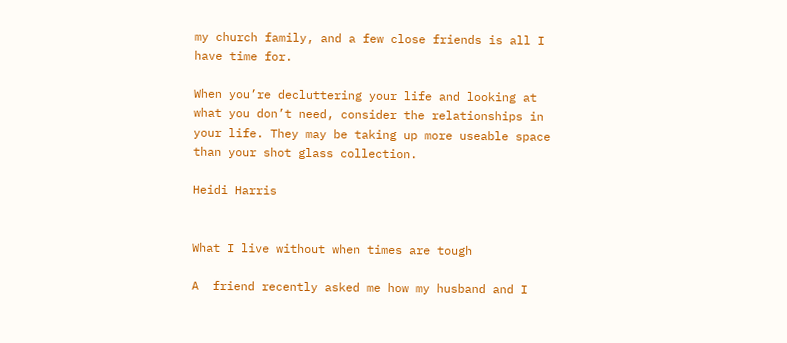my church family, and a few close friends is all I have time for.

When you’re decluttering your life and looking at what you don’t need, consider the relationships in your life. They may be taking up more useable space than your shot glass collection.

Heidi Harris


What I live without when times are tough

A  friend recently asked me how my husband and I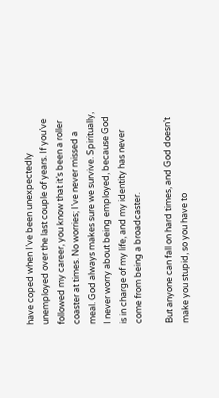have coped when I’ve been unexpectedly unemployed over the last couple of years. If you’ve followed my career, you know that it’s been a roller coaster at times. No worries; I’ve never missed a meal. God always makes sure we survive. Spiritually, I never worry about being employed, because God is in charge of my life, and my identity has never come from being a broadcaster.

But anyone can fall on hard times, and God doesn’t make you stupid, so you have to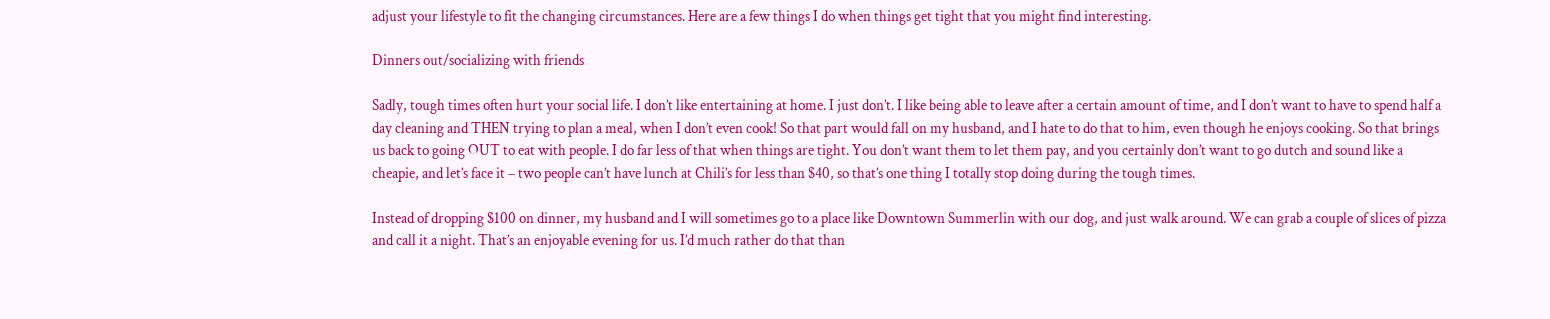adjust your lifestyle to fit the changing circumstances. Here are a few things I do when things get tight that you might find interesting.

Dinners out/socializing with friends

Sadly, tough times often hurt your social life. I don’t like entertaining at home. I just don’t. I like being able to leave after a certain amount of time, and I don’t want to have to spend half a day cleaning and THEN trying to plan a meal, when I don’t even cook! So that part would fall on my husband, and I hate to do that to him, even though he enjoys cooking. So that brings us back to going OUT to eat with people. I do far less of that when things are tight. You don’t want them to let them pay, and you certainly don’t want to go dutch and sound like a cheapie, and let’s face it – two people can’t have lunch at Chili’s for less than $40, so that’s one thing I totally stop doing during the tough times.

Instead of dropping $100 on dinner, my husband and I will sometimes go to a place like Downtown Summerlin with our dog, and just walk around. We can grab a couple of slices of pizza and call it a night. That’s an enjoyable evening for us. I’d much rather do that than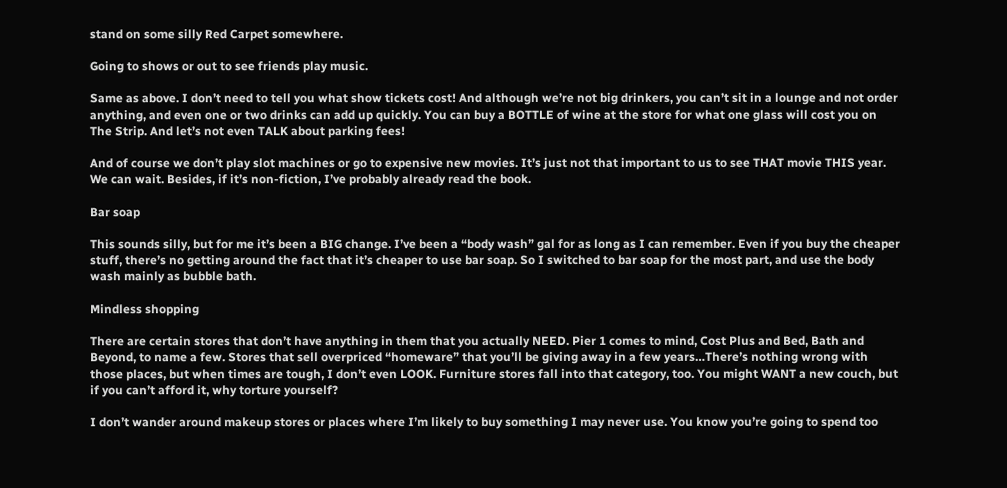stand on some silly Red Carpet somewhere.

Going to shows or out to see friends play music.

Same as above. I don’t need to tell you what show tickets cost! And although we’re not big drinkers, you can’t sit in a lounge and not order anything, and even one or two drinks can add up quickly. You can buy a BOTTLE of wine at the store for what one glass will cost you on The Strip. And let’s not even TALK about parking fees!

And of course we don’t play slot machines or go to expensive new movies. It’s just not that important to us to see THAT movie THIS year. We can wait. Besides, if it’s non-fiction, I’ve probably already read the book.

Bar soap

This sounds silly, but for me it’s been a BIG change. I’ve been a “body wash” gal for as long as I can remember. Even if you buy the cheaper stuff, there’s no getting around the fact that it’s cheaper to use bar soap. So I switched to bar soap for the most part, and use the body wash mainly as bubble bath.

Mindless shopping

There are certain stores that don’t have anything in them that you actually NEED. Pier 1 comes to mind, Cost Plus and Bed, Bath and Beyond, to name a few. Stores that sell overpriced “homeware” that you’ll be giving away in a few years…There’s nothing wrong with those places, but when times are tough, I don’t even LOOK. Furniture stores fall into that category, too. You might WANT a new couch, but if you can’t afford it, why torture yourself?

I don’t wander around makeup stores or places where I’m likely to buy something I may never use. You know you’re going to spend too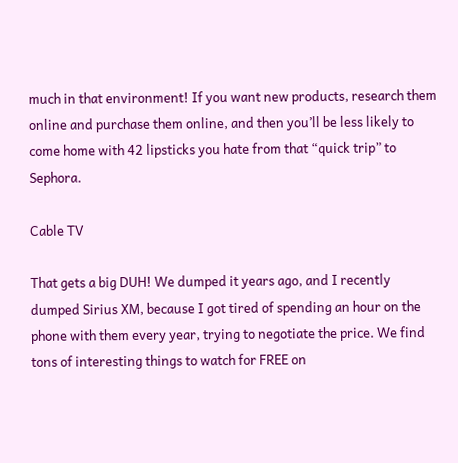much in that environment! If you want new products, research them online and purchase them online, and then you’ll be less likely to come home with 42 lipsticks you hate from that “quick trip” to Sephora.

Cable TV

That gets a big DUH! We dumped it years ago, and I recently dumped Sirius XM, because I got tired of spending an hour on the phone with them every year, trying to negotiate the price. We find tons of interesting things to watch for FREE on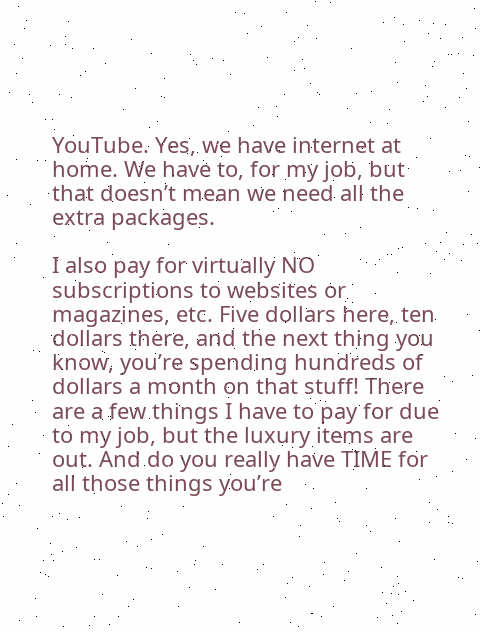YouTube. Yes, we have internet at home. We have to, for my job, but that doesn’t mean we need all the extra packages.

I also pay for virtually NO subscriptions to websites or magazines, etc. Five dollars here, ten dollars there, and the next thing you know, you’re spending hundreds of dollars a month on that stuff! There are a few things I have to pay for due to my job, but the luxury items are out. And do you really have TIME for all those things you’re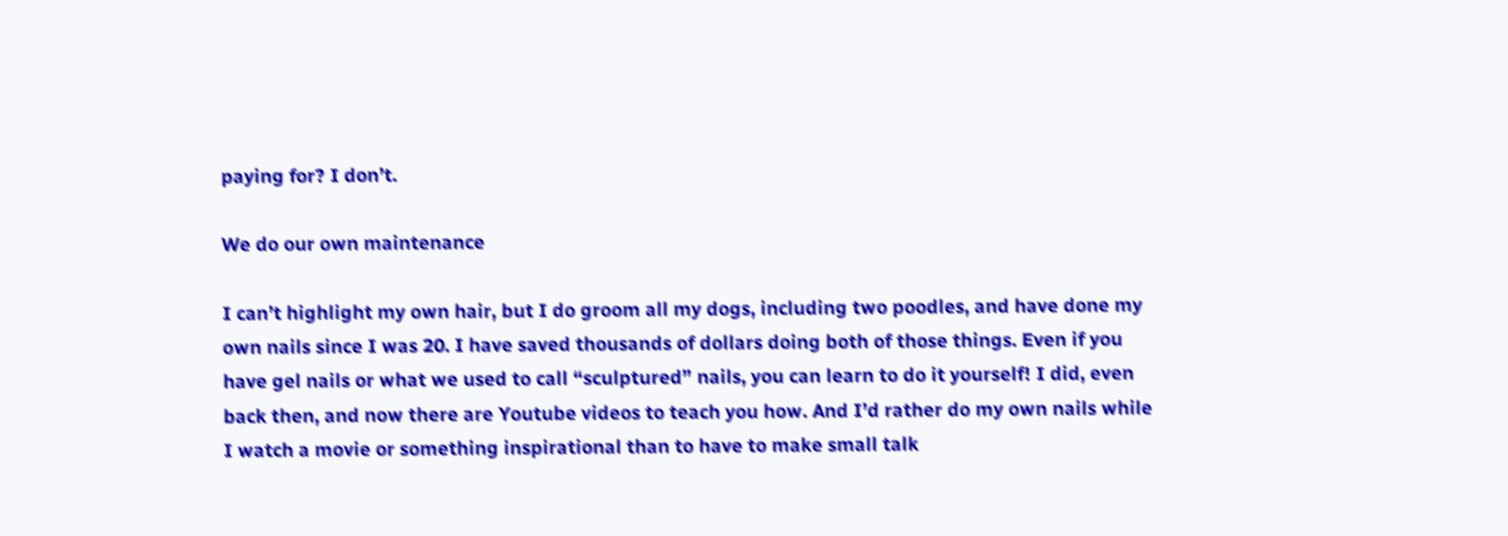paying for? I don’t.

We do our own maintenance

I can’t highlight my own hair, but I do groom all my dogs, including two poodles, and have done my own nails since I was 20. I have saved thousands of dollars doing both of those things. Even if you have gel nails or what we used to call “sculptured” nails, you can learn to do it yourself! I did, even back then, and now there are Youtube videos to teach you how. And I’d rather do my own nails while I watch a movie or something inspirational than to have to make small talk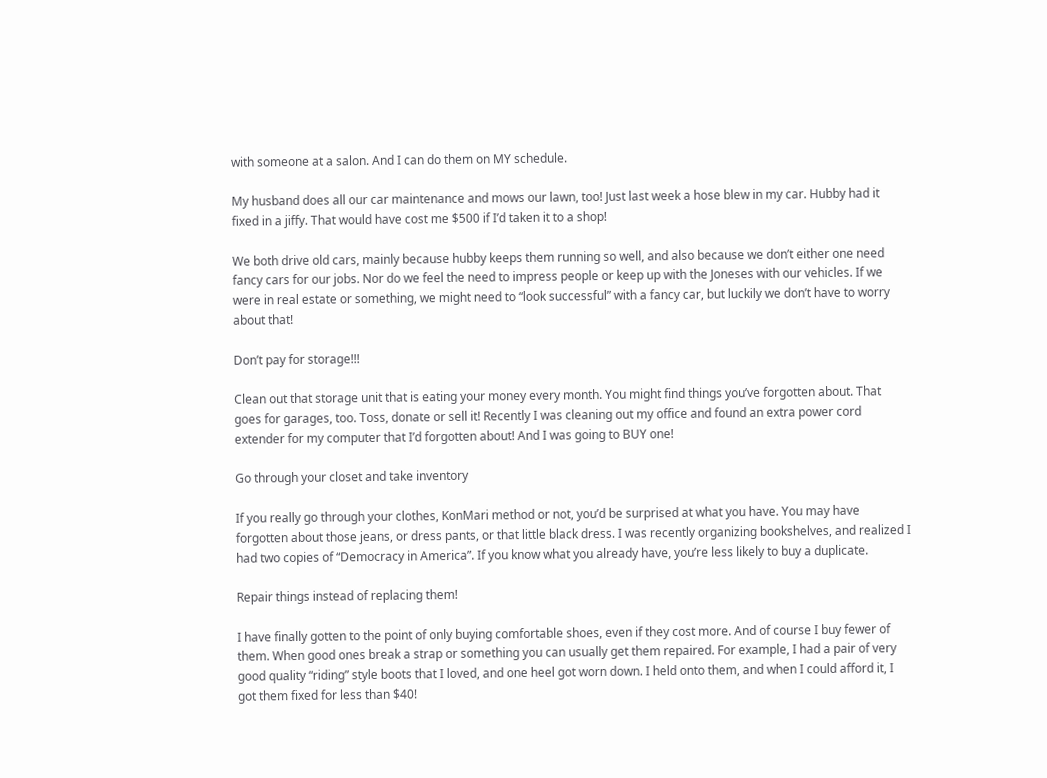with someone at a salon. And I can do them on MY schedule.

My husband does all our car maintenance and mows our lawn, too! Just last week a hose blew in my car. Hubby had it fixed in a jiffy. That would have cost me $500 if I’d taken it to a shop!

We both drive old cars, mainly because hubby keeps them running so well, and also because we don’t either one need fancy cars for our jobs. Nor do we feel the need to impress people or keep up with the Joneses with our vehicles. If we were in real estate or something, we might need to “look successful” with a fancy car, but luckily we don’t have to worry about that!

Don’t pay for storage!!!

Clean out that storage unit that is eating your money every month. You might find things you’ve forgotten about. That goes for garages, too. Toss, donate or sell it! Recently I was cleaning out my office and found an extra power cord extender for my computer that I’d forgotten about! And I was going to BUY one!

Go through your closet and take inventory

If you really go through your clothes, KonMari method or not, you’d be surprised at what you have. You may have forgotten about those jeans, or dress pants, or that little black dress. I was recently organizing bookshelves, and realized I had two copies of “Democracy in America”. If you know what you already have, you’re less likely to buy a duplicate.

Repair things instead of replacing them!

I have finally gotten to the point of only buying comfortable shoes, even if they cost more. And of course I buy fewer of them. When good ones break a strap or something you can usually get them repaired. For example, I had a pair of very good quality “riding” style boots that I loved, and one heel got worn down. I held onto them, and when I could afford it, I got them fixed for less than $40!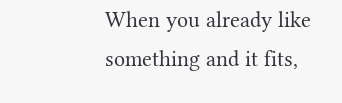When you already like something and it fits,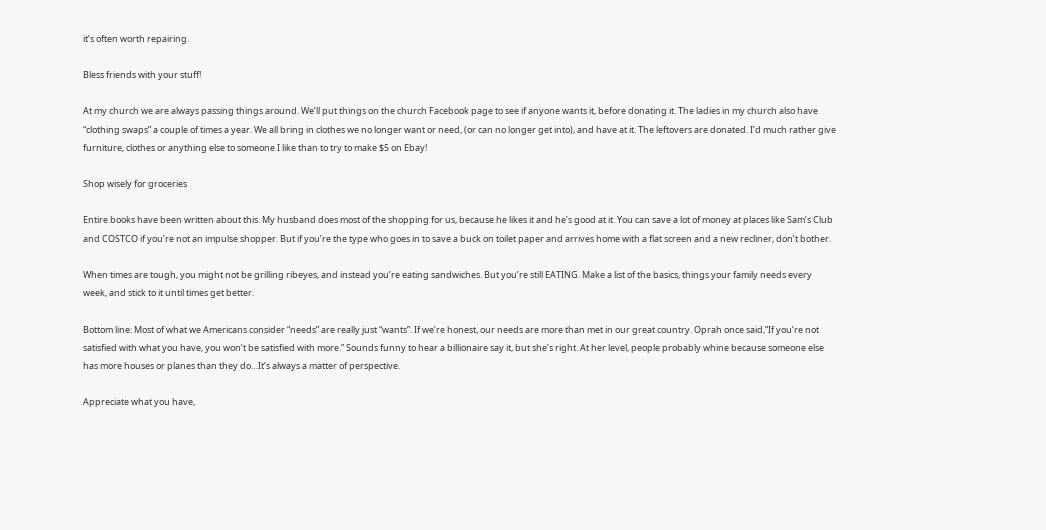it’s often worth repairing.

Bless friends with your stuff!

At my church we are always passing things around. We’ll put things on the church Facebook page to see if anyone wants it, before donating it. The ladies in my church also have “clothing swaps” a couple of times a year. We all bring in clothes we no longer want or need, (or can no longer get into), and have at it. The leftovers are donated. I’d much rather give furniture, clothes or anything else to someone I like than to try to make $5 on Ebay!

Shop wisely for groceries

Entire books have been written about this. My husband does most of the shopping for us, because he likes it and he’s good at it. You can save a lot of money at places like Sam’s Club and COSTCO if you’re not an impulse shopper. But if you’re the type who goes in to save a buck on toilet paper and arrives home with a flat screen and a new recliner, don’t bother.

When times are tough, you might not be grilling ribeyes, and instead you’re eating sandwiches. But you’re still EATING. Make a list of the basics, things your family needs every week, and stick to it until times get better.

Bottom line: Most of what we Americans consider “needs” are really just “wants”. If we’re honest, our needs are more than met in our great country. Oprah once said,”If you’re not satisfied with what you have, you won’t be satisfied with more.” Sounds funny to hear a billionaire say it, but she’s right. At her level, people probably whine because someone else has more houses or planes than they do…It’s always a matter of perspective.

Appreciate what you have,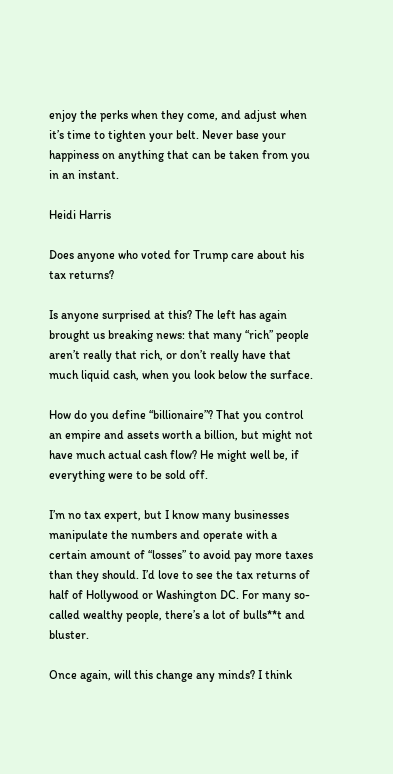enjoy the perks when they come, and adjust when it’s time to tighten your belt. Never base your happiness on anything that can be taken from you in an instant.

Heidi Harris

Does anyone who voted for Trump care about his tax returns?

Is anyone surprised at this? The left has again brought us breaking news: that many “rich” people aren’t really that rich, or don’t really have that much liquid cash, when you look below the surface.

How do you define “billionaire”? That you control an empire and assets worth a billion, but might not have much actual cash flow? He might well be, if everything were to be sold off.

I’m no tax expert, but I know many businesses manipulate the numbers and operate with a certain amount of “losses” to avoid pay more taxes than they should. I’d love to see the tax returns of half of Hollywood or Washington DC. For many so-called wealthy people, there’s a lot of bulls**t and bluster.

Once again, will this change any minds? I think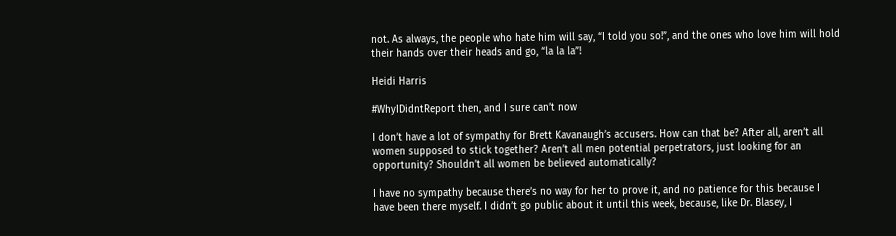not. As always, the people who hate him will say, “I told you so!”, and the ones who love him will hold their hands over their heads and go, “la la la”!

Heidi Harris

#WhyIDidntReport then, and I sure can’t now

I don’t have a lot of sympathy for Brett Kavanaugh’s accusers. How can that be? After all, aren’t all women supposed to stick together? Aren’t all men potential perpetrators, just looking for an opportunity? Shouldn’t all women be believed automatically?

I have no sympathy because there’s no way for her to prove it, and no patience for this because I have been there myself. I didn’t go public about it until this week, because, like Dr. Blasey, I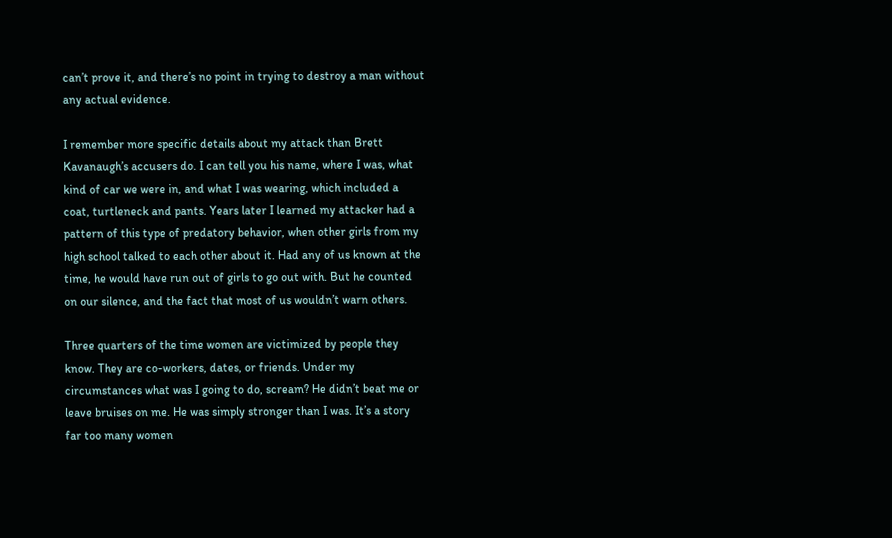can’t prove it, and there’s no point in trying to destroy a man without any actual evidence.

I remember more specific details about my attack than Brett Kavanaugh’s accusers do. I can tell you his name, where I was, what kind of car we were in, and what I was wearing, which included a coat, turtleneck and pants. Years later I learned my attacker had a pattern of this type of predatory behavior, when other girls from my high school talked to each other about it. Had any of us known at the time, he would have run out of girls to go out with. But he counted on our silence, and the fact that most of us wouldn’t warn others.

Three quarters of the time women are victimized by people they know. They are co-workers, dates, or friends. Under my circumstances what was I going to do, scream? He didn’t beat me or leave bruises on me. He was simply stronger than I was. It’s a story far too many women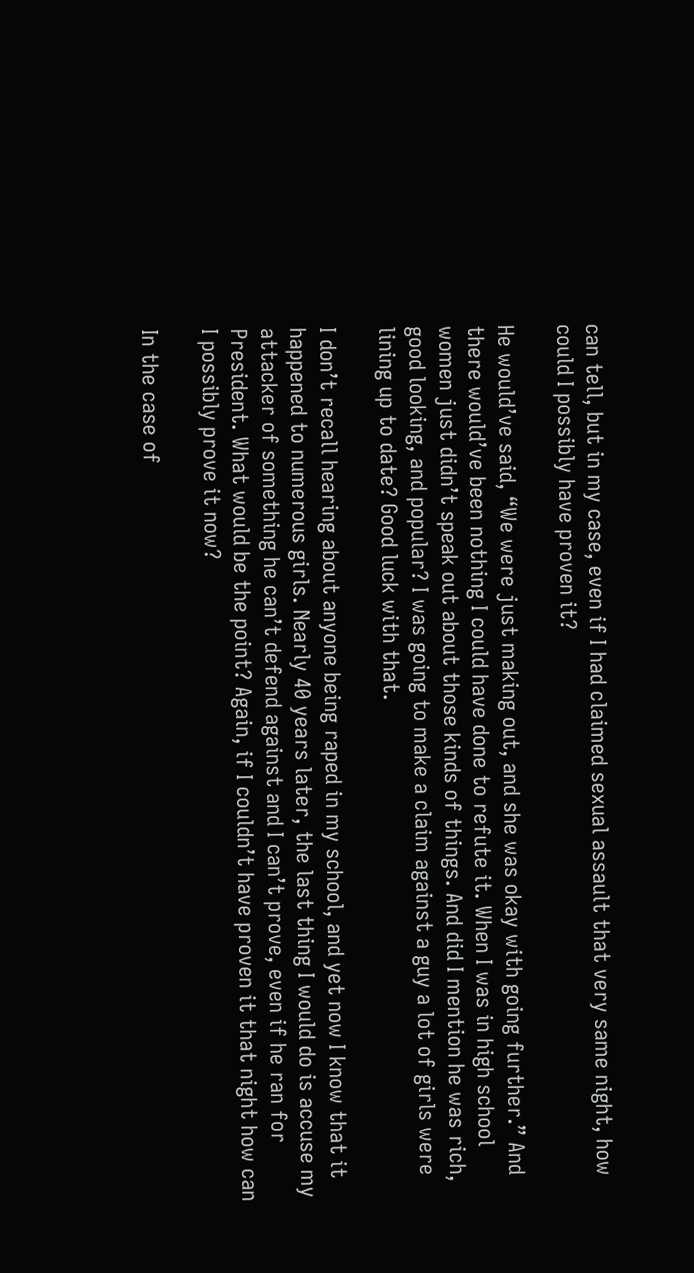can tell, but in my case, even if I had claimed sexual assault that very same night, how could I possibly have proven it?

He would’ve said, “We were just making out, and she was okay with going further.” And there would’ve been nothing I could have done to refute it. When I was in high school women just didn’t speak out about those kinds of things. And did I mention he was rich, good looking, and popular? I was going to make a claim against a guy a lot of girls were lining up to date? Good luck with that.

I don’t recall hearing about anyone being raped in my school, and yet now I know that it happened to numerous girls. Nearly 40 years later, the last thing I would do is accuse my attacker of something he can’t defend against and I can’t prove, even if he ran for President. What would be the point? Again, if I couldn’t have proven it that night how can I possibly prove it now?

In the case of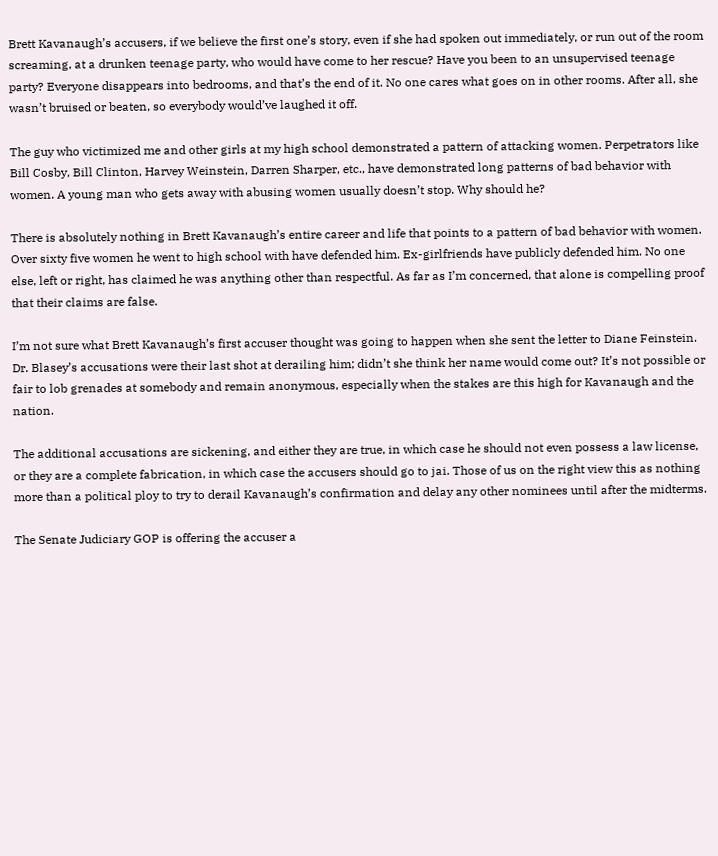Brett Kavanaugh’s accusers, if we believe the first one’s story, even if she had spoken out immediately, or run out of the room screaming, at a drunken teenage party, who would have come to her rescue? Have you been to an unsupervised teenage party? Everyone disappears into bedrooms, and that’s the end of it. No one cares what goes on in other rooms. After all, she wasn’t bruised or beaten, so everybody would’ve laughed it off.

The guy who victimized me and other girls at my high school demonstrated a pattern of attacking women. Perpetrators like Bill Cosby, Bill Clinton, Harvey Weinstein, Darren Sharper, etc., have demonstrated long patterns of bad behavior with women. A young man who gets away with abusing women usually doesn’t stop. Why should he?

There is absolutely nothing in Brett Kavanaugh’s entire career and life that points to a pattern of bad behavior with women. Over sixty five women he went to high school with have defended him. Ex-girlfriends have publicly defended him. No one else, left or right, has claimed he was anything other than respectful. As far as I’m concerned, that alone is compelling proof that their claims are false.

I’m not sure what Brett Kavanaugh’s first accuser thought was going to happen when she sent the letter to Diane Feinstein. Dr. Blasey’s accusations were their last shot at derailing him; didn’t she think her name would come out? It’s not possible or fair to lob grenades at somebody and remain anonymous, especially when the stakes are this high for Kavanaugh and the nation.

The additional accusations are sickening, and either they are true, in which case he should not even possess a law license, or they are a complete fabrication, in which case the accusers should go to jai. Those of us on the right view this as nothing more than a political ploy to try to derail Kavanaugh’s confirmation and delay any other nominees until after the midterms.

The Senate Judiciary GOP is offering the accuser a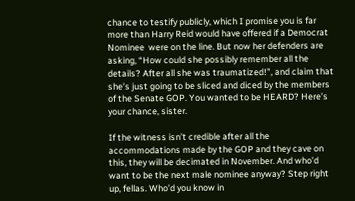chance to testify publicly, which I promise you is far more than Harry Reid would have offered if a Democrat Nominee  were on the line. But now her defenders are asking, “How could she possibly remember all the details? After all she was traumatized!”, and claim that she’s just going to be sliced and diced by the members of the Senate GOP. You wanted to be HEARD? Here’s your chance, sister.

If the witness isn’t credible after all the accommodations made by the GOP and they cave on this, they will be decimated in November. And who’d want to be the next male nominee anyway? Step right up, fellas. Who’d you know in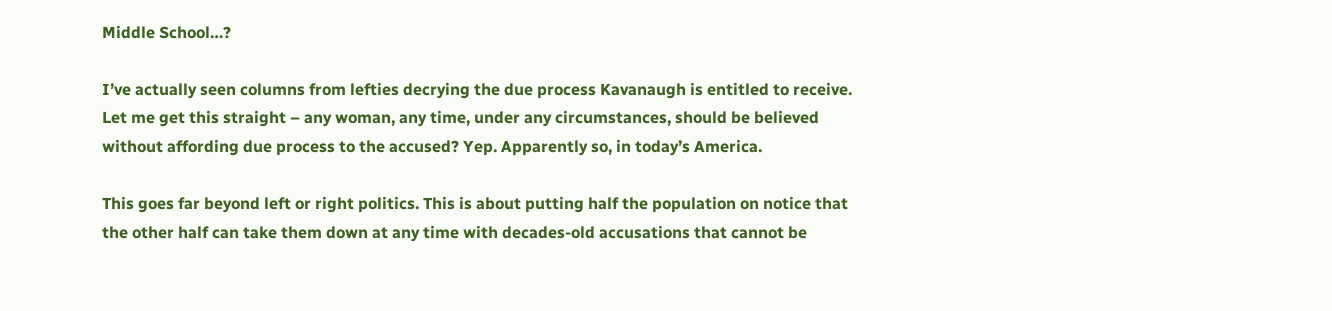Middle School…?

I’ve actually seen columns from lefties decrying the due process Kavanaugh is entitled to receive. Let me get this straight – any woman, any time, under any circumstances, should be believed without affording due process to the accused? Yep. Apparently so, in today’s America.

This goes far beyond left or right politics. This is about putting half the population on notice that the other half can take them down at any time with decades-old accusations that cannot be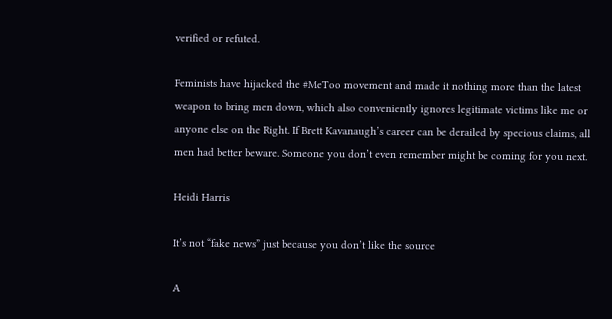verified or refuted.

Feminists have hijacked the #MeToo movement and made it nothing more than the latest weapon to bring men down, which also conveniently ignores legitimate victims like me or anyone else on the Right. If Brett Kavanaugh’s career can be derailed by specious claims, all men had better beware. Someone you don’t even remember might be coming for you next.

Heidi Harris

It’s not “fake news” just because you don’t like the source

A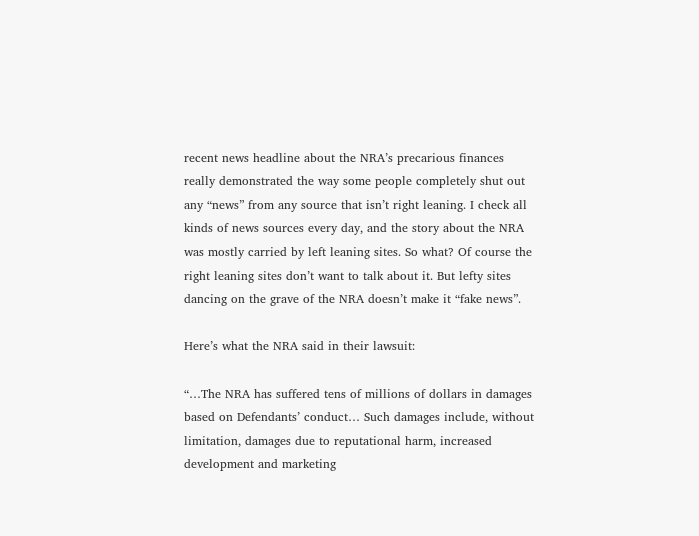recent news headline about the NRA’s precarious finances really demonstrated the way some people completely shut out any “news” from any source that isn’t right leaning. I check all kinds of news sources every day, and the story about the NRA was mostly carried by left leaning sites. So what? Of course the right leaning sites don’t want to talk about it. But lefty sites dancing on the grave of the NRA doesn’t make it “fake news”.

Here’s what the NRA said in their lawsuit:

“…The NRA has suffered tens of millions of dollars in damages based on Defendants’ conduct… Such damages include, without limitation, damages due to reputational harm, increased development and marketing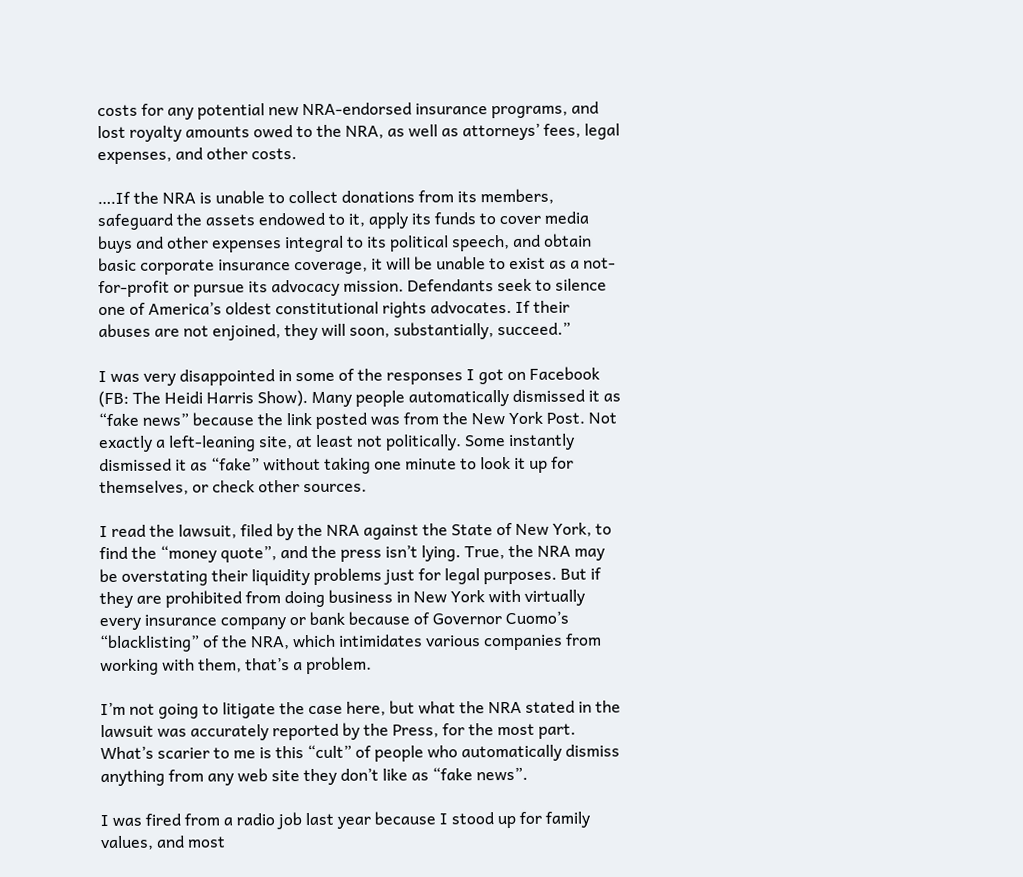costs for any potential new NRA-endorsed insurance programs, and lost royalty amounts owed to the NRA, as well as attorneys’ fees, legal expenses, and other costs.

….If the NRA is unable to collect donations from its members, safeguard the assets endowed to it, apply its funds to cover media buys and other expenses integral to its political speech, and obtain basic corporate insurance coverage, it will be unable to exist as a not-for-profit or pursue its advocacy mission. Defendants seek to silence one of America’s oldest constitutional rights advocates. If their abuses are not enjoined, they will soon, substantially, succeed.”

I was very disappointed in some of the responses I got on Facebook (FB: The Heidi Harris Show). Many people automatically dismissed it as “fake news” because the link posted was from the New York Post. Not exactly a left-leaning site, at least not politically. Some instantly dismissed it as “fake” without taking one minute to look it up for themselves, or check other sources.

I read the lawsuit, filed by the NRA against the State of New York, to find the “money quote”, and the press isn’t lying. True, the NRA may be overstating their liquidity problems just for legal purposes. But if they are prohibited from doing business in New York with virtually every insurance company or bank because of Governor Cuomo’s “blacklisting” of the NRA, which intimidates various companies from working with them, that’s a problem.

I’m not going to litigate the case here, but what the NRA stated in the lawsuit was accurately reported by the Press, for the most part. What’s scarier to me is this “cult” of people who automatically dismiss anything from any web site they don’t like as “fake news”.

I was fired from a radio job last year because I stood up for family values, and most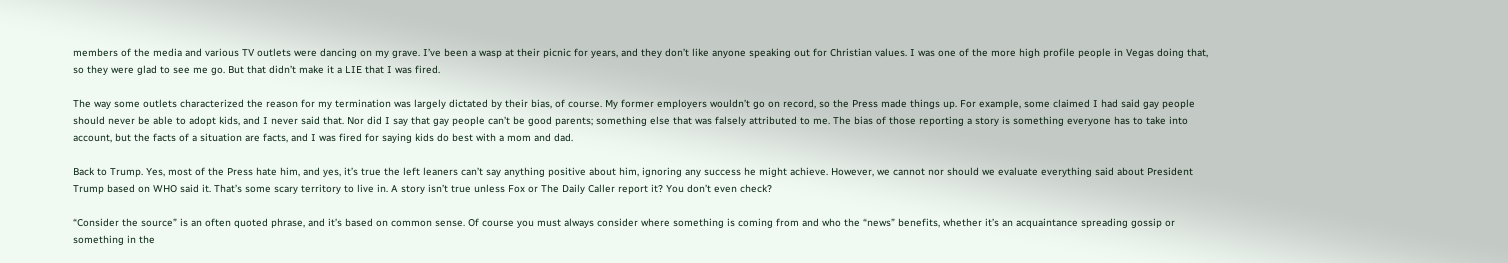members of the media and various TV outlets were dancing on my grave. I’ve been a wasp at their picnic for years, and they don’t like anyone speaking out for Christian values. I was one of the more high profile people in Vegas doing that, so they were glad to see me go. But that didn’t make it a LIE that I was fired.

The way some outlets characterized the reason for my termination was largely dictated by their bias, of course. My former employers wouldn’t go on record, so the Press made things up. For example, some claimed I had said gay people should never be able to adopt kids, and I never said that. Nor did I say that gay people can’t be good parents; something else that was falsely attributed to me. The bias of those reporting a story is something everyone has to take into account, but the facts of a situation are facts, and I was fired for saying kids do best with a mom and dad.

Back to Trump. Yes, most of the Press hate him, and yes, it’s true the left leaners can’t say anything positive about him, ignoring any success he might achieve. However, we cannot nor should we evaluate everything said about President Trump based on WHO said it. That’s some scary territory to live in. A story isn’t true unless Fox or The Daily Caller report it? You don’t even check?

“Consider the source” is an often quoted phrase, and it’s based on common sense. Of course you must always consider where something is coming from and who the “news” benefits, whether it’s an acquaintance spreading gossip or something in the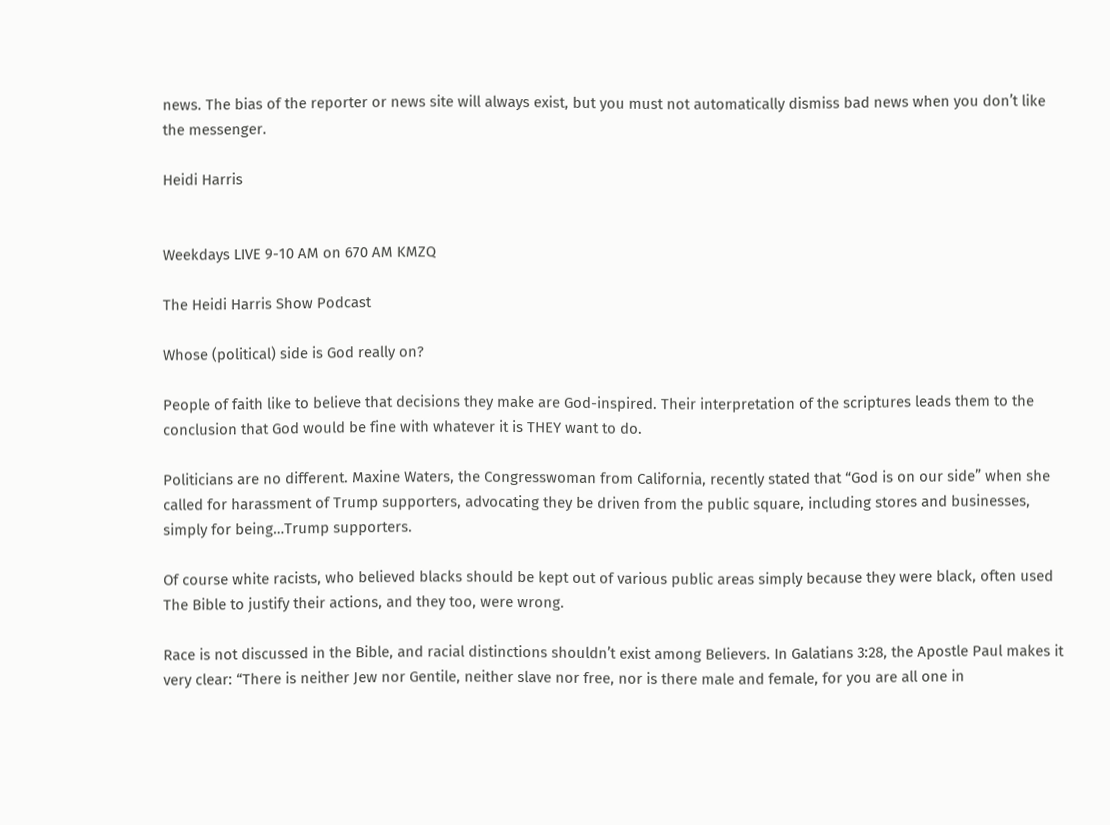news. The bias of the reporter or news site will always exist, but you must not automatically dismiss bad news when you don’t like the messenger.

Heidi Harris


Weekdays LIVE 9-10 AM on 670 AM KMZQ

The Heidi Harris Show Podcast

Whose (political) side is God really on?

People of faith like to believe that decisions they make are God-inspired. Their interpretation of the scriptures leads them to the conclusion that God would be fine with whatever it is THEY want to do.

Politicians are no different. Maxine Waters, the Congresswoman from California, recently stated that “God is on our side” when she called for harassment of Trump supporters, advocating they be driven from the public square, including stores and businesses, simply for being…Trump supporters.

Of course white racists, who believed blacks should be kept out of various public areas simply because they were black, often used The Bible to justify their actions, and they too, were wrong.

Race is not discussed in the Bible, and racial distinctions shouldn’t exist among Believers. In Galatians 3:28, the Apostle Paul makes it very clear: “There is neither Jew nor Gentile, neither slave nor free, nor is there male and female, for you are all one in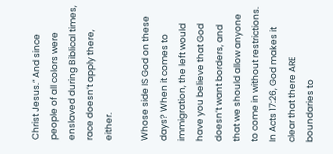Christ Jesus.” And since people of all colors were enslaved during Biblical times, race doesn’t apply there, either.

Whose side IS God on these days? When it comes to immigration, the left would have you believe that God doesn’t want borders, and that we should allow anyone to come in without restrictions. In Acts 17:26, God makes it clear that there ARE boundaries to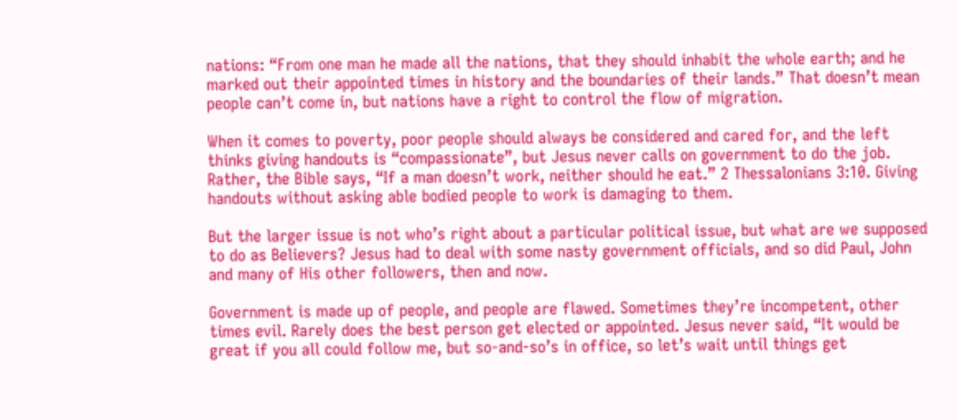nations: “From one man he made all the nations, that they should inhabit the whole earth; and he marked out their appointed times in history and the boundaries of their lands.” That doesn’t mean people can’t come in, but nations have a right to control the flow of migration.

When it comes to poverty, poor people should always be considered and cared for, and the left thinks giving handouts is “compassionate”, but Jesus never calls on government to do the job. Rather, the Bible says, “If a man doesn’t work, neither should he eat.” 2 Thessalonians 3:10. Giving handouts without asking able bodied people to work is damaging to them.

But the larger issue is not who’s right about a particular political issue, but what are we supposed to do as Believers? Jesus had to deal with some nasty government officials, and so did Paul, John and many of His other followers, then and now.

Government is made up of people, and people are flawed. Sometimes they’re incompetent, other times evil. Rarely does the best person get elected or appointed. Jesus never said, “It would be great if you all could follow me, but so-and-so’s in office, so let’s wait until things get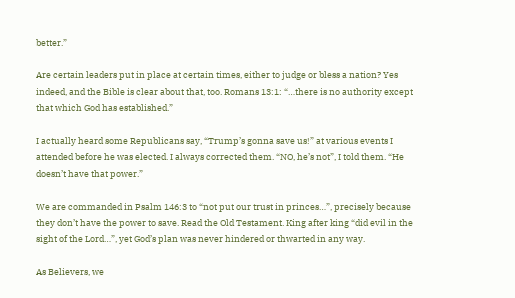better.”

Are certain leaders put in place at certain times, either to judge or bless a nation? Yes indeed, and the Bible is clear about that, too. Romans 13:1: “…there is no authority except that which God has established.”

I actually heard some Republicans say, “Trump’s gonna save us!” at various events I attended before he was elected. I always corrected them. “NO, he’s not”, I told them. “He doesn’t have that power.”

We are commanded in Psalm 146:3 to “not put our trust in princes…”, precisely because they don’t have the power to save. Read the Old Testament. King after king “did evil in the sight of the Lord…”, yet God’s plan was never hindered or thwarted in any way.

As Believers, we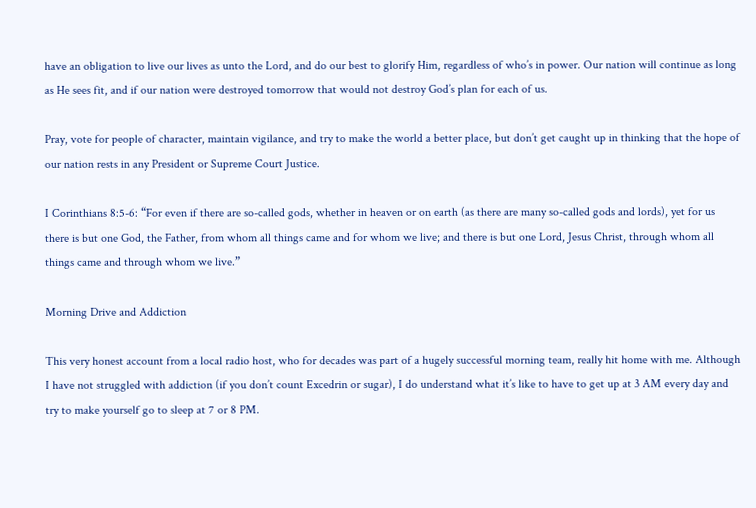have an obligation to live our lives as unto the Lord, and do our best to glorify Him, regardless of who’s in power. Our nation will continue as long as He sees fit, and if our nation were destroyed tomorrow that would not destroy God’s plan for each of us.

Pray, vote for people of character, maintain vigilance, and try to make the world a better place, but don’t get caught up in thinking that the hope of our nation rests in any President or Supreme Court Justice.

I Corinthians 8:5-6: “For even if there are so-called gods, whether in heaven or on earth (as there are many so-called gods and lords), yet for us there is but one God, the Father, from whom all things came and for whom we live; and there is but one Lord, Jesus Christ, through whom all things came and through whom we live.”

Morning Drive and Addiction

This very honest account from a local radio host, who for decades was part of a hugely successful morning team, really hit home with me. Although I have not struggled with addiction (if you don’t count Excedrin or sugar), I do understand what it’s like to have to get up at 3 AM every day and try to make yourself go to sleep at 7 or 8 PM.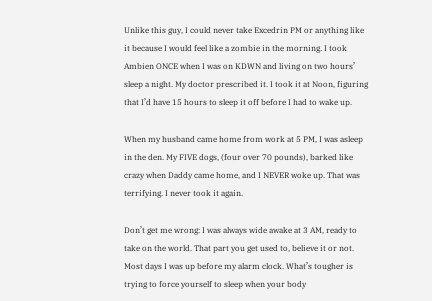Unlike this guy, I could never take Excedrin PM or anything like it because I would feel like a zombie in the morning. I took Ambien ONCE when I was on KDWN and living on two hours’ sleep a night. My doctor prescribed it. I took it at Noon, figuring that I’d have 15 hours to sleep it off before I had to wake up.

When my husband came home from work at 5 PM, I was asleep in the den. My FIVE dogs, (four over 70 pounds), barked like crazy when Daddy came home, and I NEVER woke up. That was terrifying. I never took it again.

Don’t get me wrong: I was always wide awake at 3 AM, ready to take on the world. That part you get used to, believe it or not. Most days I was up before my alarm clock. What’s tougher is trying to force yourself to sleep when your body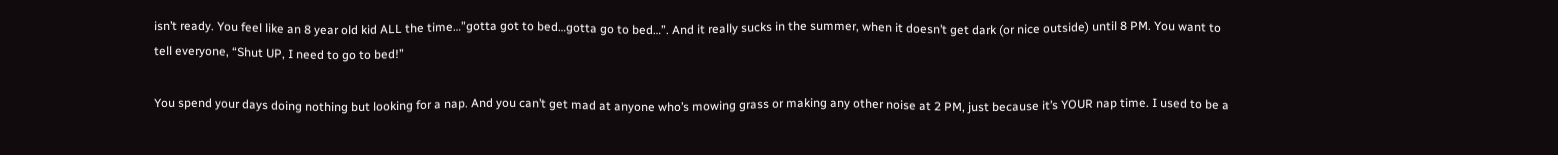isn’t ready. You feel like an 8 year old kid ALL the time…”gotta got to bed…gotta go to bed…”. And it really sucks in the summer, when it doesn’t get dark (or nice outside) until 8 PM. You want to tell everyone, “Shut UP, I need to go to bed!”

You spend your days doing nothing but looking for a nap. And you can’t get mad at anyone who’s mowing grass or making any other noise at 2 PM, just because it’s YOUR nap time. I used to be a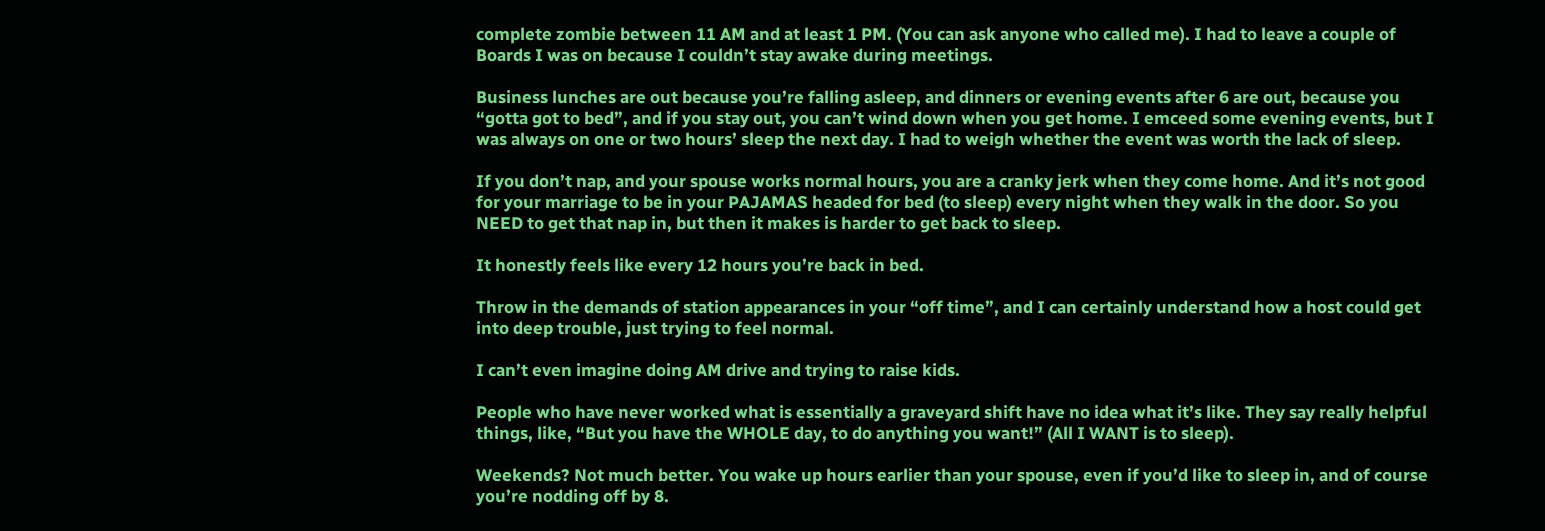complete zombie between 11 AM and at least 1 PM. (You can ask anyone who called me). I had to leave a couple of Boards I was on because I couldn’t stay awake during meetings.

Business lunches are out because you’re falling asleep, and dinners or evening events after 6 are out, because you “gotta got to bed”, and if you stay out, you can’t wind down when you get home. I emceed some evening events, but I was always on one or two hours’ sleep the next day. I had to weigh whether the event was worth the lack of sleep.

If you don’t nap, and your spouse works normal hours, you are a cranky jerk when they come home. And it’s not good for your marriage to be in your PAJAMAS headed for bed (to sleep) every night when they walk in the door. So you NEED to get that nap in, but then it makes is harder to get back to sleep.

It honestly feels like every 12 hours you’re back in bed.

Throw in the demands of station appearances in your “off time”, and I can certainly understand how a host could get into deep trouble, just trying to feel normal.

I can’t even imagine doing AM drive and trying to raise kids.

People who have never worked what is essentially a graveyard shift have no idea what it’s like. They say really helpful things, like, “But you have the WHOLE day, to do anything you want!” (All I WANT is to sleep).

Weekends? Not much better. You wake up hours earlier than your spouse, even if you’d like to sleep in, and of course you’re nodding off by 8.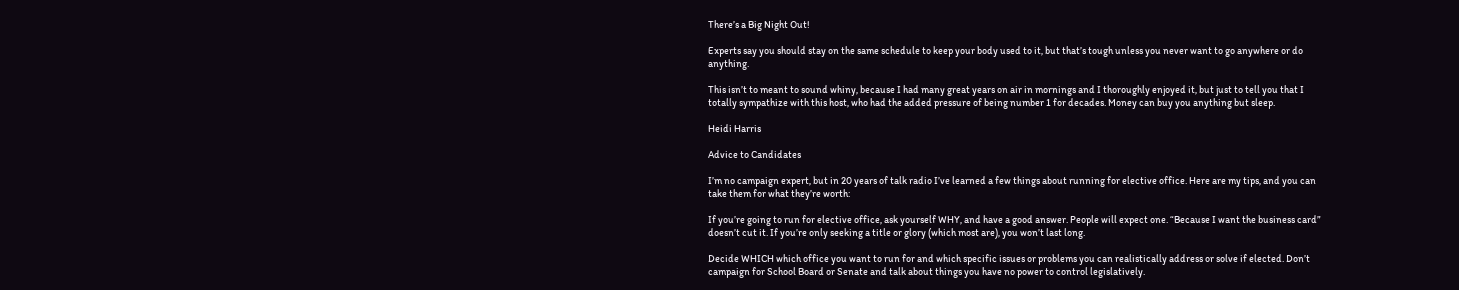There’s a Big Night Out!

Experts say you should stay on the same schedule to keep your body used to it, but that’s tough unless you never want to go anywhere or do anything.

This isn’t to meant to sound whiny, because I had many great years on air in mornings and I thoroughly enjoyed it, but just to tell you that I totally sympathize with this host, who had the added pressure of being number 1 for decades. Money can buy you anything but sleep.

Heidi Harris

Advice to Candidates

I’m no campaign expert, but in 20 years of talk radio I’ve learned a few things about running for elective office. Here are my tips, and you can take them for what they’re worth:

If you’re going to run for elective office, ask yourself WHY, and have a good answer. People will expect one. “Because I want the business card” doesn’t cut it. If you’re only seeking a title or glory (which most are), you won’t last long.

Decide WHICH which office you want to run for and which specific issues or problems you can realistically address or solve if elected. Don’t campaign for School Board or Senate and talk about things you have no power to control legislatively.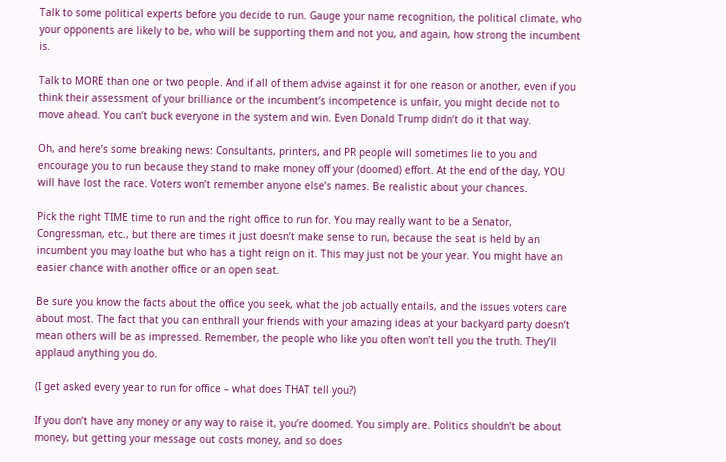Talk to some political experts before you decide to run. Gauge your name recognition, the political climate, who your opponents are likely to be, who will be supporting them and not you, and again, how strong the incumbent is.

Talk to MORE than one or two people. And if all of them advise against it for one reason or another, even if you think their assessment of your brilliance or the incumbent’s incompetence is unfair, you might decide not to move ahead. You can’t buck everyone in the system and win. Even Donald Trump didn’t do it that way.

Oh, and here’s some breaking news: Consultants, printers, and PR people will sometimes lie to you and encourage you to run because they stand to make money off your (doomed) effort. At the end of the day, YOU will have lost the race. Voters won’t remember anyone else’s names. Be realistic about your chances.

Pick the right TIME time to run and the right office to run for. You may really want to be a Senator, Congressman, etc., but there are times it just doesn’t make sense to run, because the seat is held by an incumbent you may loathe but who has a tight reign on it. This may just not be your year. You might have an easier chance with another office or an open seat.

Be sure you know the facts about the office you seek, what the job actually entails, and the issues voters care about most. The fact that you can enthrall your friends with your amazing ideas at your backyard party doesn’t mean others will be as impressed. Remember, the people who like you often won’t tell you the truth. They’ll applaud anything you do.

(I get asked every year to run for office – what does THAT tell you?)

If you don’t have any money or any way to raise it, you’re doomed. You simply are. Politics shouldn’t be about money, but getting your message out costs money, and so does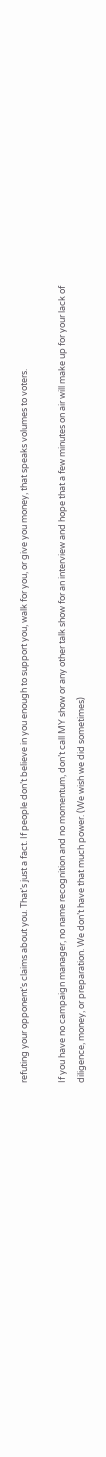refuting your opponent’s claims about you. That’s just a fact. If people don’t believe in you enough to support you, walk for you, or give you money, that speaks volumes to voters.

If you have no campaign manager, no name recognition and no momentum, don’t call MY show or any other talk show for an interview and hope that a few minutes on air will make up for your lack of diligence, money, or preparation. We don’t have that much power. (We wish we did sometimes)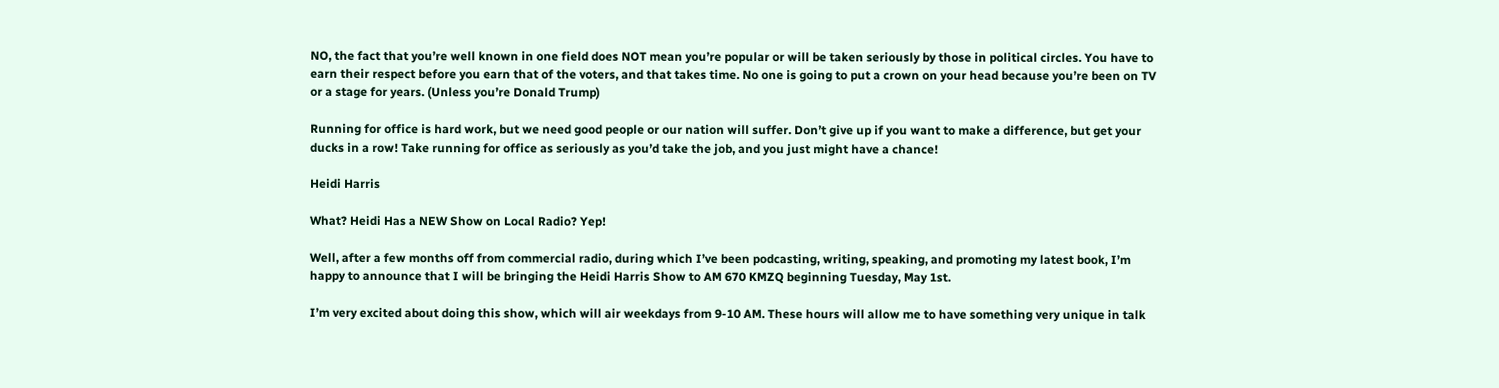NO, the fact that you’re well known in one field does NOT mean you’re popular or will be taken seriously by those in political circles. You have to earn their respect before you earn that of the voters, and that takes time. No one is going to put a crown on your head because you’re been on TV or a stage for years. (Unless you’re Donald Trump)

Running for office is hard work, but we need good people or our nation will suffer. Don’t give up if you want to make a difference, but get your ducks in a row! Take running for office as seriously as you’d take the job, and you just might have a chance!

Heidi Harris

What? Heidi Has a NEW Show on Local Radio? Yep!

Well, after a few months off from commercial radio, during which I’ve been podcasting, writing, speaking, and promoting my latest book, I’m happy to announce that I will be bringing the Heidi Harris Show to AM 670 KMZQ beginning Tuesday, May 1st.

I’m very excited about doing this show, which will air weekdays from 9-10 AM. These hours will allow me to have something very unique in talk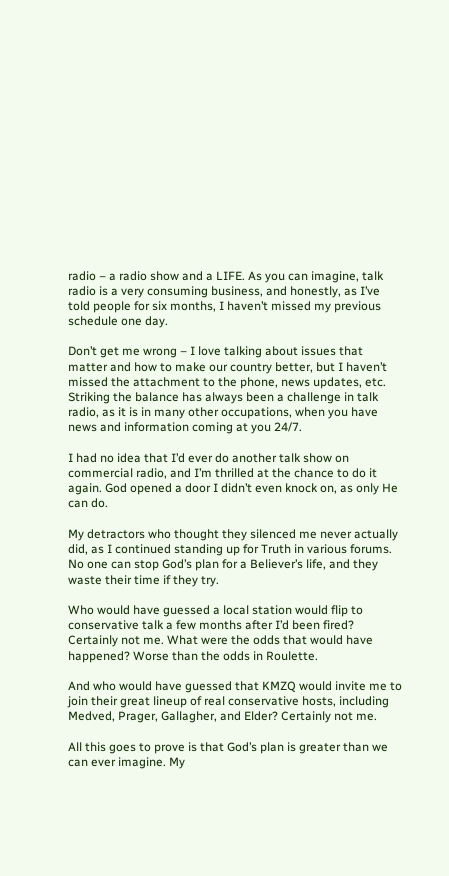radio – a radio show and a LIFE. As you can imagine, talk radio is a very consuming business, and honestly, as I’ve told people for six months, I haven’t missed my previous schedule one day.

Don’t get me wrong – I love talking about issues that matter and how to make our country better, but I haven’t missed the attachment to the phone, news updates, etc. Striking the balance has always been a challenge in talk radio, as it is in many other occupations, when you have news and information coming at you 24/7.

I had no idea that I’d ever do another talk show on commercial radio, and I’m thrilled at the chance to do it again. God opened a door I didn’t even knock on, as only He can do.

My detractors who thought they silenced me never actually did, as I continued standing up for Truth in various forums. No one can stop God’s plan for a Believer’s life, and they waste their time if they try.

Who would have guessed a local station would flip to conservative talk a few months after I’d been fired? Certainly not me. What were the odds that would have happened? Worse than the odds in Roulette.

And who would have guessed that KMZQ would invite me to join their great lineup of real conservative hosts, including Medved, Prager, Gallagher, and Elder? Certainly not me.

All this goes to prove is that God’s plan is greater than we can ever imagine. My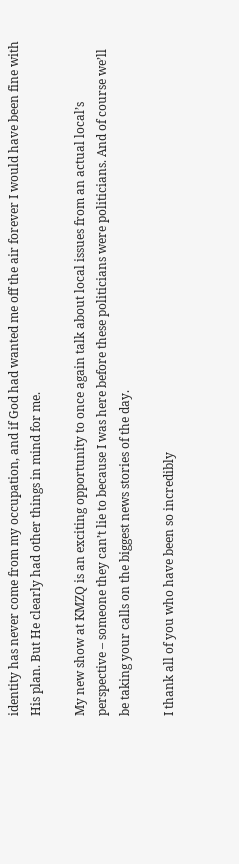identity has never come from my occupation, and if God had wanted me off the air forever I would have been fine with His plan. But He clearly had other things in mind for me.

My new show at KMZQ is an exciting opportunity to once again talk about local issues from an actual local’s perspective – someone they can’t lie to because I was here before these politicians were politicians. And of course we’ll be taking your calls on the biggest news stories of the day.

I thank all of you who have been so incredibly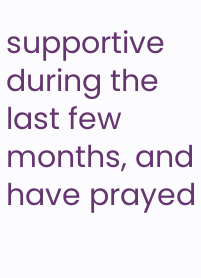supportive during the last few months, and have prayed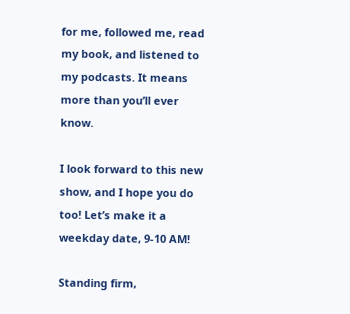for me, followed me, read my book, and listened to my podcasts. It means more than you’ll ever know.

I look forward to this new show, and I hope you do too! Let’s make it a weekday date, 9-10 AM!

Standing firm,